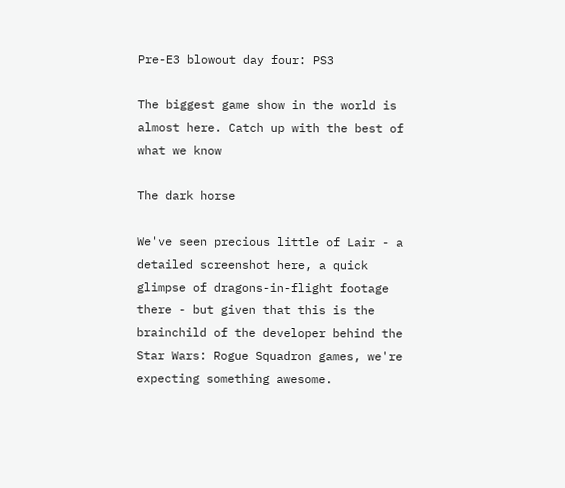Pre-E3 blowout day four: PS3

The biggest game show in the world is almost here. Catch up with the best of what we know

The dark horse

We've seen precious little of Lair - a detailed screenshot here, a quick glimpse of dragons-in-flight footage there - but given that this is the brainchild of the developer behind the Star Wars: Rogue Squadron games, we're expecting something awesome.